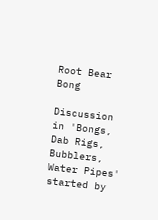Root Bear Bong

Discussion in 'Bongs, Dab Rigs, Bubblers, Water Pipes' started by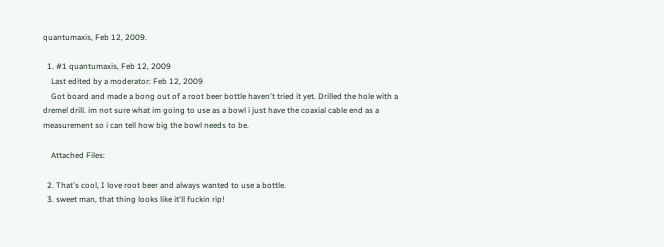quantumaxis, Feb 12, 2009.

  1. #1 quantumaxis, Feb 12, 2009
    Last edited by a moderator: Feb 12, 2009
    Got board and made a bong out of a root beer bottle haven't tried it yet. Drilled the hole with a dremel drill. im not sure what im going to use as a bowl i just have the coaxial cable end as a measurement so i can tell how big the bowl needs to be.

    Attached Files:

  2. That's cool, I love root beer and always wanted to use a bottle.
  3. sweet man, that thing looks like it'll fuckin rip!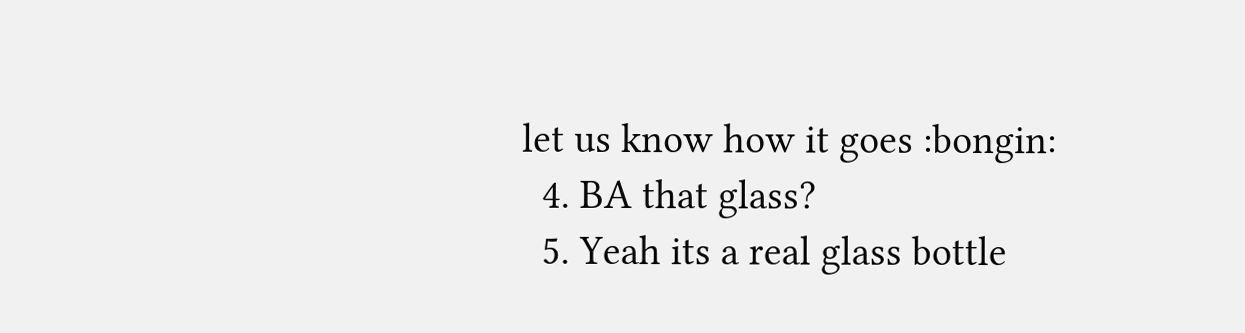let us know how it goes :bongin:
  4. BA that glass?
  5. Yeah its a real glass bottle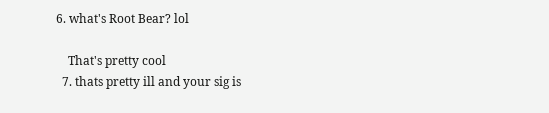6. what's Root Bear? lol

    That's pretty cool
  7. thats pretty ill and your sig is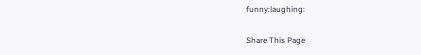funny:laughing:

Share This Page